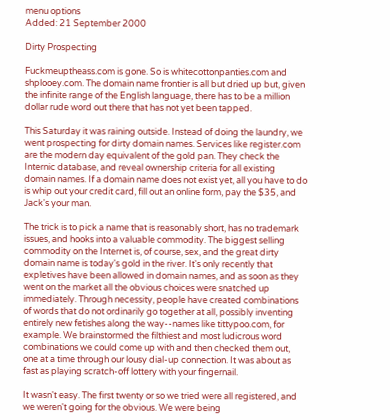menu options
Added: 21 September 2000

Dirty Prospecting

Fuckmeuptheass.com is gone. So is whitecottonpanties.com and shplooey.com. The domain name frontier is all but dried up but, given the infinite range of the English language, there has to be a million dollar rude word out there that has not yet been tapped.

This Saturday it was raining outside. Instead of doing the laundry, we went prospecting for dirty domain names. Services like register.com are the modern day equivalent of the gold pan. They check the Internic database, and reveal ownership criteria for all existing domain names. If a domain name does not exist yet, all you have to do is whip out your credit card, fill out an online form, pay the $35, and Jack's your man.

The trick is to pick a name that is reasonably short, has no trademark issues, and hooks into a valuable commodity. The biggest selling commodity on the Internet is, of course, sex, and the great dirty domain name is today's gold in the river. It's only recently that expletives have been allowed in domain names, and as soon as they went on the market all the obvious choices were snatched up immediately. Through necessity, people have created combinations of words that do not ordinarily go together at all, possibly inventing entirely new fetishes along the way--names like tittypoo.com, for example. We brainstormed the filthiest and most ludicrous word combinations we could come up with and then checked them out, one at a time through our lousy dial-up connection. It was about as fast as playing scratch-off lottery with your fingernail.

It wasn't easy. The first twenty or so we tried were all registered, and we weren't going for the obvious. We were being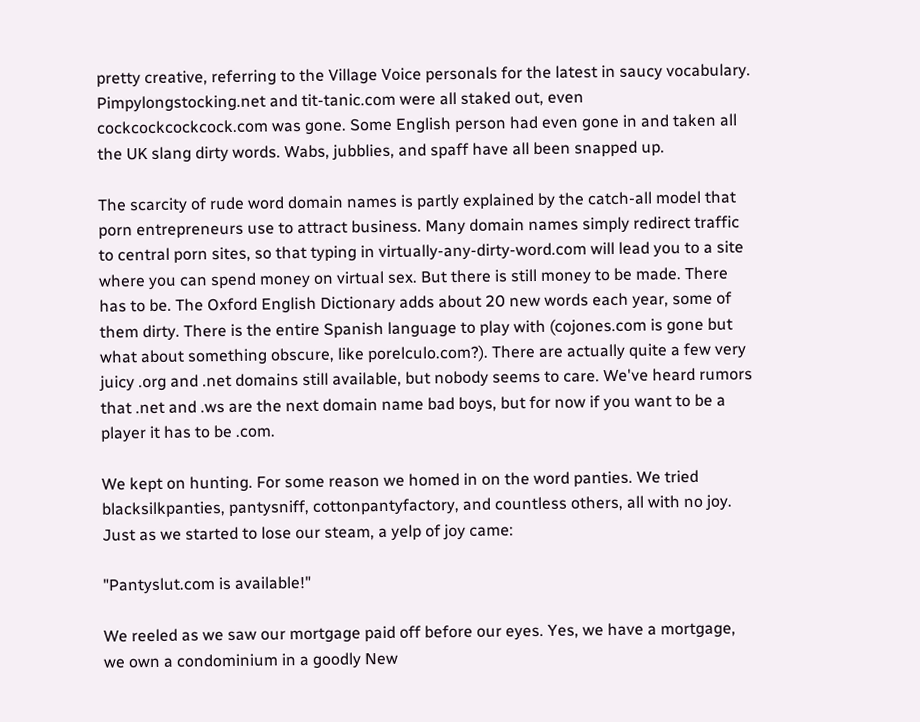pretty creative, referring to the Village Voice personals for the latest in saucy vocabulary. Pimpylongstocking.net and tit-tanic.com were all staked out, even cockcockcockcock.com was gone. Some English person had even gone in and taken all the UK slang dirty words. Wabs, jubblies, and spaff have all been snapped up.

The scarcity of rude word domain names is partly explained by the catch-all model that porn entrepreneurs use to attract business. Many domain names simply redirect traffic to central porn sites, so that typing in virtually-any-dirty-word.com will lead you to a site where you can spend money on virtual sex. But there is still money to be made. There has to be. The Oxford English Dictionary adds about 20 new words each year, some of them dirty. There is the entire Spanish language to play with (cojones.com is gone but what about something obscure, like porelculo.com?). There are actually quite a few very juicy .org and .net domains still available, but nobody seems to care. We've heard rumors that .net and .ws are the next domain name bad boys, but for now if you want to be a player it has to be .com.

We kept on hunting. For some reason we homed in on the word panties. We tried blacksilkpanties, pantysniff, cottonpantyfactory, and countless others, all with no joy. Just as we started to lose our steam, a yelp of joy came:

"Pantyslut.com is available!"

We reeled as we saw our mortgage paid off before our eyes. Yes, we have a mortgage, we own a condominium in a goodly New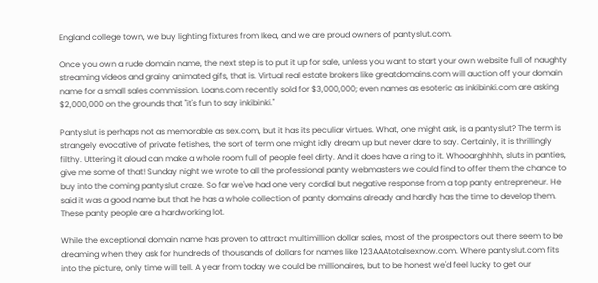England college town, we buy lighting fixtures from Ikea, and we are proud owners of pantyslut.com.

Once you own a rude domain name, the next step is to put it up for sale, unless you want to start your own website full of naughty streaming videos and grainy animated gifs, that is. Virtual real estate brokers like greatdomains.com will auction off your domain name for a small sales commission. Loans.com recently sold for $3,000,000; even names as esoteric as inkibinki.com are asking $2,000,000 on the grounds that "it's fun to say inkibinki."

Pantyslut is perhaps not as memorable as sex.com, but it has its peculiar virtues. What, one might ask, is a pantyslut? The term is strangely evocative of private fetishes, the sort of term one might idly dream up but never dare to say. Certainly, it is thrillingly filthy. Uttering it aloud can make a whole room full of people feel dirty. And it does have a ring to it. Whooarghhhh, sluts in panties, give me some of that! Sunday night we wrote to all the professional panty webmasters we could find to offer them the chance to buy into the coming pantyslut craze. So far we've had one very cordial but negative response from a top panty entrepreneur. He said it was a good name but that he has a whole collection of panty domains already and hardly has the time to develop them. These panty people are a hardworking lot.

While the exceptional domain name has proven to attract multimillion dollar sales, most of the prospectors out there seem to be dreaming when they ask for hundreds of thousands of dollars for names like 123AAAtotalsexnow.com. Where pantyslut.com fits into the picture, only time will tell. A year from today we could be millionaires, but to be honest we'd feel lucky to get our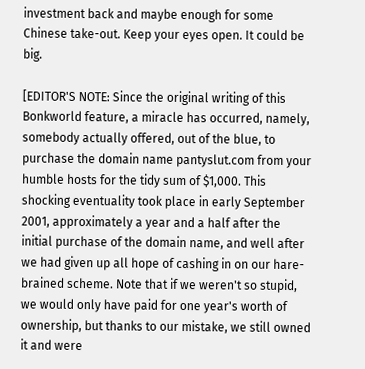investment back and maybe enough for some Chinese take-out. Keep your eyes open. It could be big.

[EDITOR'S NOTE: Since the original writing of this Bonkworld feature, a miracle has occurred, namely, somebody actually offered, out of the blue, to purchase the domain name pantyslut.com from your humble hosts for the tidy sum of $1,000. This shocking eventuality took place in early September 2001, approximately a year and a half after the initial purchase of the domain name, and well after we had given up all hope of cashing in on our hare-brained scheme. Note that if we weren't so stupid, we would only have paid for one year's worth of ownership, but thanks to our mistake, we still owned it and were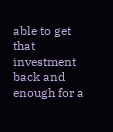able to get that investment back and enough for a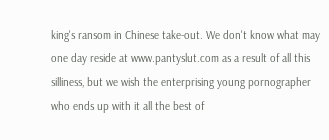king's ransom in Chinese take-out. We don't know what may one day reside at www.pantyslut.com as a result of all this silliness, but we wish the enterprising young pornographer who ends up with it all the best of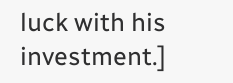luck with his investment.]